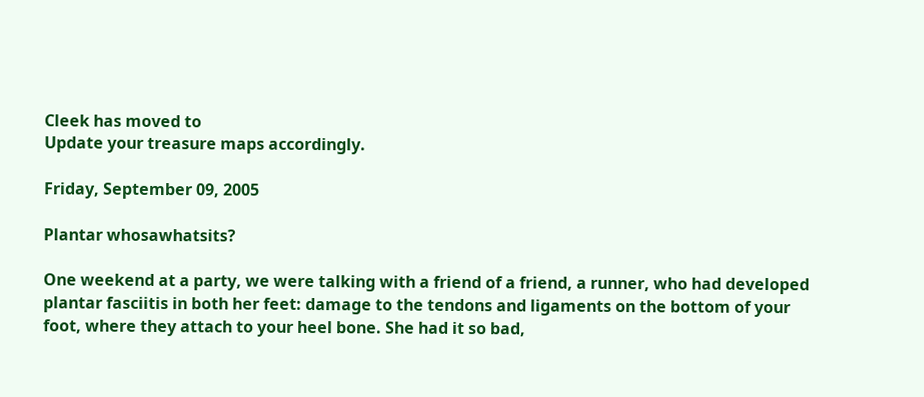Cleek has moved to
Update your treasure maps accordingly.

Friday, September 09, 2005

Plantar whosawhatsits?

One weekend at a party, we were talking with a friend of a friend, a runner, who had developed plantar fasciitis in both her feet: damage to the tendons and ligaments on the bottom of your foot, where they attach to your heel bone. She had it so bad,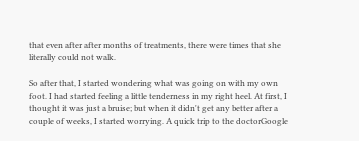that even after after months of treatments, there were times that she literally could not walk.

So after that, I started wondering what was going on with my own foot. I had started feeling a little tenderness in my right heel. At first, I thought it was just a bruise; but when it didn't get any better after a couple of weeks, I started worrying. A quick trip to the doctorGoogle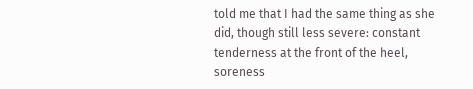told me that I had the same thing as she did, though still less severe: constant tenderness at the front of the heel, soreness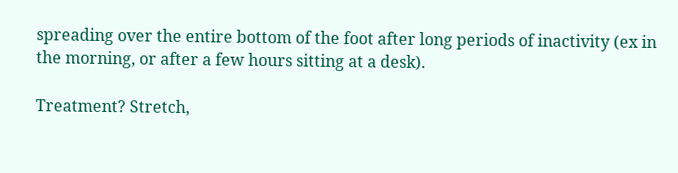spreading over the entire bottom of the foot after long periods of inactivity (ex in the morning, or after a few hours sitting at a desk).

Treatment? Stretch,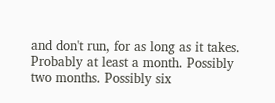and don't run, for as long as it takes. Probably at least a month. Possibly two months. Possibly six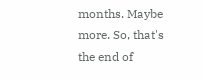months. Maybe more. So, that's the end of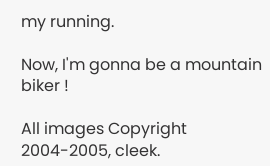my running.

Now, I'm gonna be a mountain biker !

All images Copyright 2004-2005, cleek.